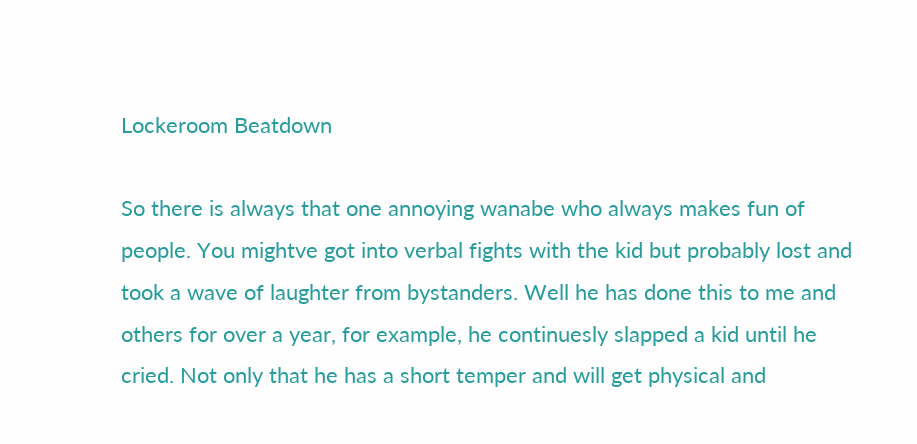Lockeroom Beatdown

So there is always that one annoying wanabe who always makes fun of people. You mightve got into verbal fights with the kid but probably lost and took a wave of laughter from bystanders. Well he has done this to me and others for over a year, for example, he continuesly slapped a kid until he cried. Not only that he has a short temper and will get physical and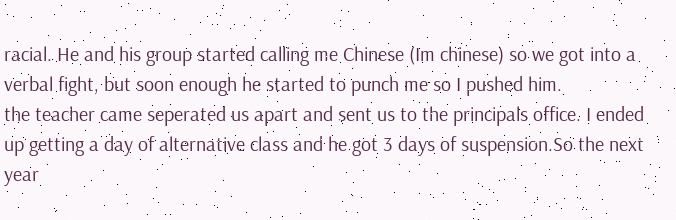racial. He and his group started calling me Chinese (Im chinese) so we got into a verbal fight, but soon enough he started to punch me so I pushed him.
the teacher came seperated us apart and sent us to the principals office. I ended up getting a day of alternative class and he got 3 days of suspension.So the next year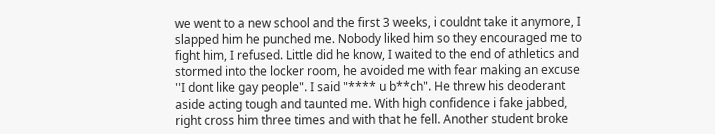we went to a new school and the first 3 weeks, i couldnt take it anymore, I slapped him he punched me. Nobody liked him so they encouraged me to fight him, I refused. Little did he know, I waited to the end of athletics and stormed into the locker room, he avoided me with fear making an excuse ''I dont like gay people". I said "**** u b**ch". He threw his deoderant aside acting tough and taunted me. With high confidence i fake jabbed, right cross him three times and with that he fell. Another student broke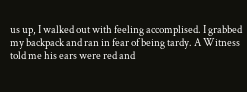us up, I walked out with feeling accomplised. I grabbed my backpack and ran in fear of being tardy. A Witness told me his ears were red and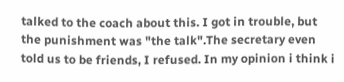talked to the coach about this. I got in trouble, but the punishment was "the talk".The secretary even told us to be friends, I refused. In my opinion i think i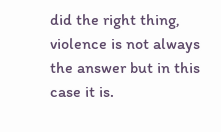did the right thing, violence is not always the answer but in this case it is.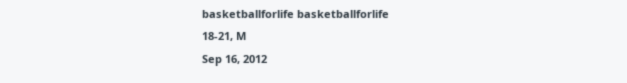basketballforlife basketballforlife
18-21, M
Sep 16, 2012